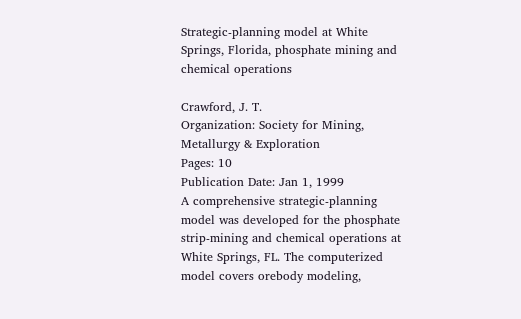Strategic-planning model at White Springs, Florida, phosphate mining and chemical operations

Crawford, J. T.
Organization: Society for Mining, Metallurgy & Exploration
Pages: 10
Publication Date: Jan 1, 1999
A comprehensive strategic-planning model was developed for the phosphate strip-mining and chemical operations at White Springs, FL. The computerized model covers orebody modeling,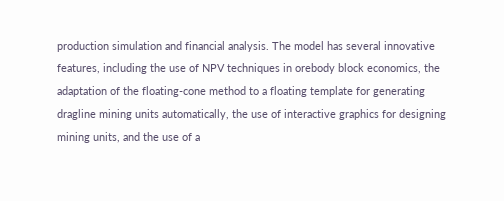production simulation and financial analysis. The model has several innovative features, including the use of NPV techniques in orebody block economics, the adaptation of the floating-cone method to a floating template for generating dragline mining units automatically, the use of interactive graphics for designing mining units, and the use of a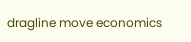dragline move economics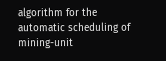algorithm for the automatic scheduling of mining-unit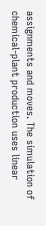assignments and moves. The simulation of chemical-plant production uses linear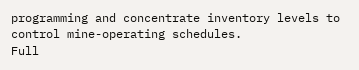programming and concentrate inventory levels to control mine-operating schedules.
Full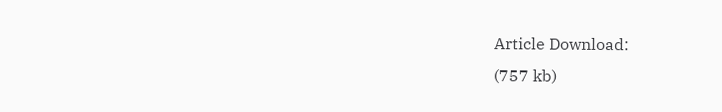Article Download:
(757 kb)